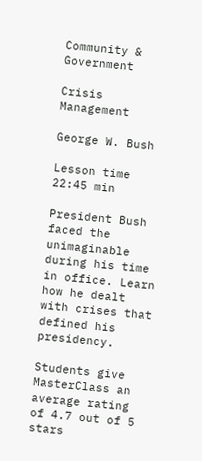Community & Government

Crisis Management

George W. Bush

Lesson time 22:45 min

President Bush faced the unimaginable during his time in office. Learn how he dealt with crises that defined his presidency.

Students give MasterClass an average rating of 4.7 out of 5 stars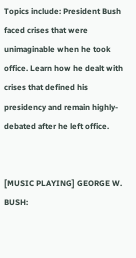Topics include: President Bush faced crises that were unimaginable when he took office. Learn how he dealt with crises that defined his presidency and remain highly-debated after he left office.


[MUSIC PLAYING] GEORGE W. BUSH: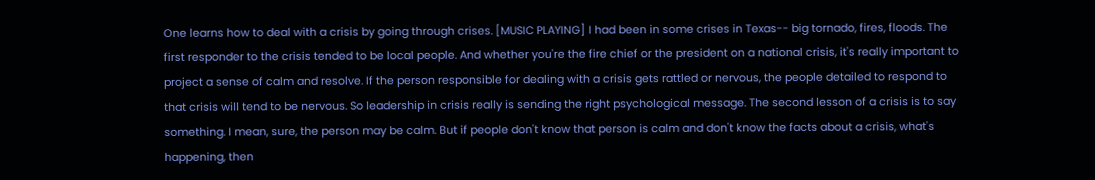One learns how to deal with a crisis by going through crises. [MUSIC PLAYING] I had been in some crises in Texas-- big tornado, fires, floods. The first responder to the crisis tended to be local people. And whether you're the fire chief or the president on a national crisis, it's really important to project a sense of calm and resolve. If the person responsible for dealing with a crisis gets rattled or nervous, the people detailed to respond to that crisis will tend to be nervous. So leadership in crisis really is sending the right psychological message. The second lesson of a crisis is to say something. I mean, sure, the person may be calm. But if people don't know that person is calm and don't know the facts about a crisis, what's happening, then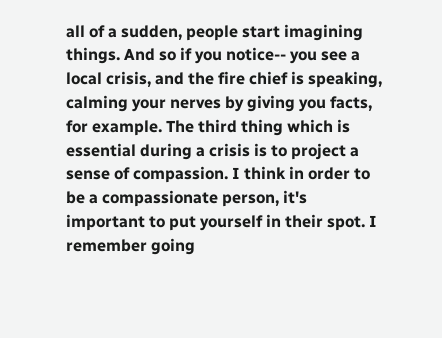all of a sudden, people start imagining things. And so if you notice-- you see a local crisis, and the fire chief is speaking, calming your nerves by giving you facts, for example. The third thing which is essential during a crisis is to project a sense of compassion. I think in order to be a compassionate person, it's important to put yourself in their spot. I remember going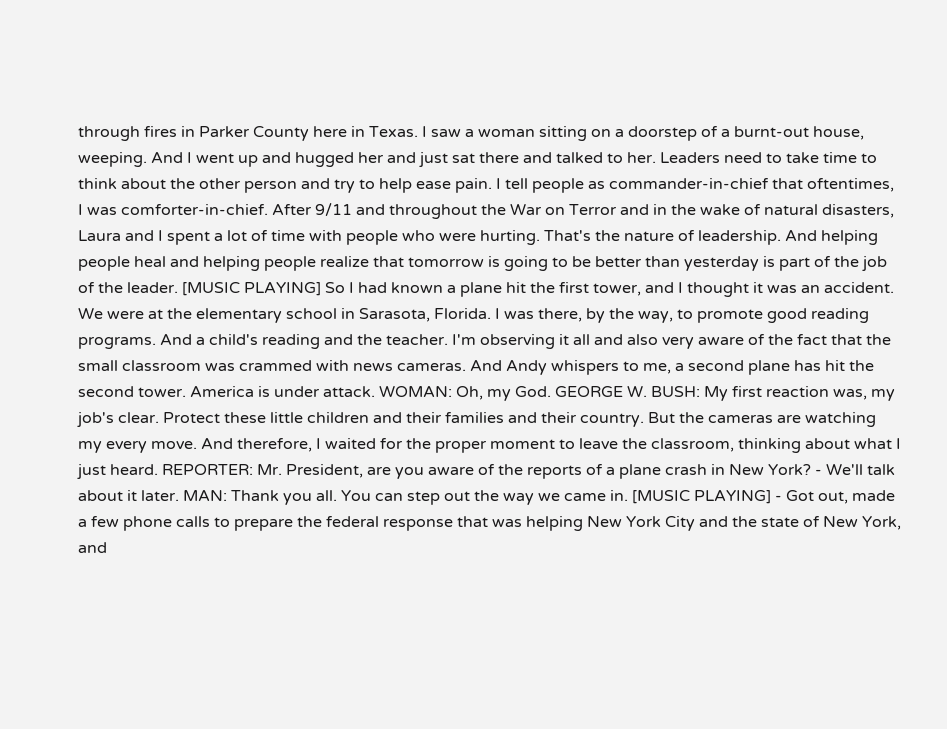through fires in Parker County here in Texas. I saw a woman sitting on a doorstep of a burnt-out house, weeping. And I went up and hugged her and just sat there and talked to her. Leaders need to take time to think about the other person and try to help ease pain. I tell people as commander-in-chief that oftentimes, I was comforter-in-chief. After 9/11 and throughout the War on Terror and in the wake of natural disasters, Laura and I spent a lot of time with people who were hurting. That's the nature of leadership. And helping people heal and helping people realize that tomorrow is going to be better than yesterday is part of the job of the leader. [MUSIC PLAYING] So I had known a plane hit the first tower, and I thought it was an accident. We were at the elementary school in Sarasota, Florida. I was there, by the way, to promote good reading programs. And a child's reading and the teacher. I'm observing it all and also very aware of the fact that the small classroom was crammed with news cameras. And Andy whispers to me, a second plane has hit the second tower. America is under attack. WOMAN: Oh, my God. GEORGE W. BUSH: My first reaction was, my job's clear. Protect these little children and their families and their country. But the cameras are watching my every move. And therefore, I waited for the proper moment to leave the classroom, thinking about what I just heard. REPORTER: Mr. President, are you aware of the reports of a plane crash in New York? - We'll talk about it later. MAN: Thank you all. You can step out the way we came in. [MUSIC PLAYING] - Got out, made a few phone calls to prepare the federal response that was helping New York City and the state of New York, and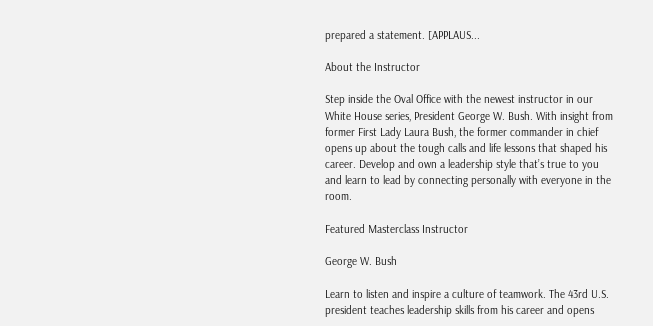prepared a statement. [APPLAUS...

About the Instructor

Step inside the Oval Office with the newest instructor in our White House series, President George W. Bush. With insight from former First Lady Laura Bush, the former commander in chief opens up about the tough calls and life lessons that shaped his career. Develop and own a leadership style that’s true to you and learn to lead by connecting personally with everyone in the room.

Featured Masterclass Instructor

George W. Bush

Learn to listen and inspire a culture of teamwork. The 43rd U.S. president teaches leadership skills from his career and opens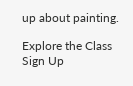up about painting.

Explore the Class
Sign Up